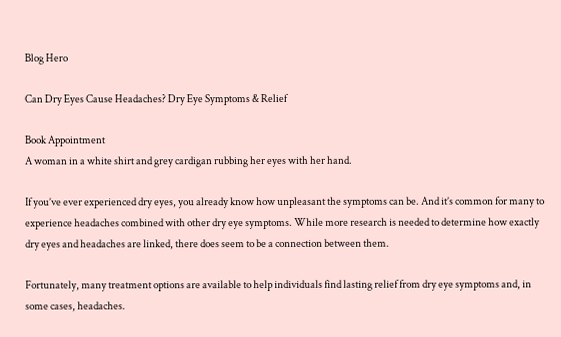Blog Hero

Can Dry Eyes Cause Headaches? Dry Eye Symptoms & Relief

Book Appointment
A woman in a white shirt and grey cardigan rubbing her eyes with her hand.

If you’ve ever experienced dry eyes, you already know how unpleasant the symptoms can be. And it’s common for many to experience headaches combined with other dry eye symptoms. While more research is needed to determine how exactly dry eyes and headaches are linked, there does seem to be a connection between them.

Fortunately, many treatment options are available to help individuals find lasting relief from dry eye symptoms and, in some cases, headaches.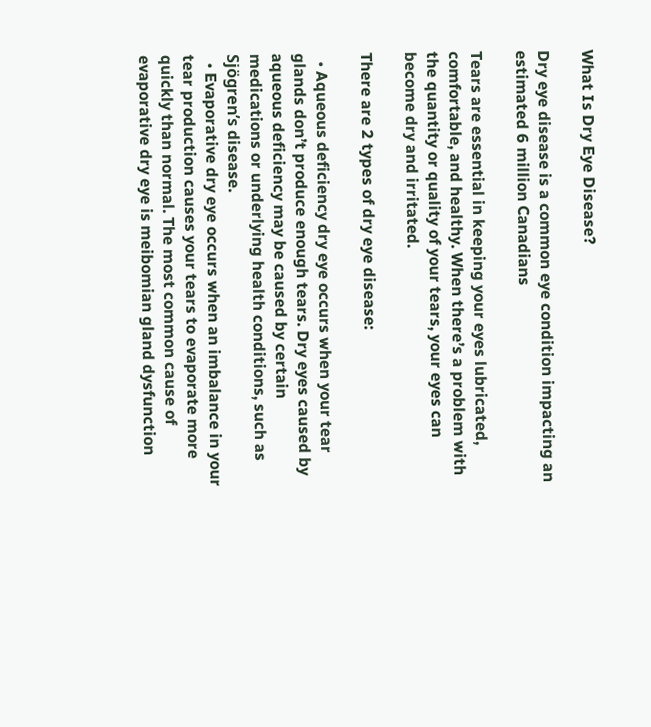What Is Dry Eye Disease?

Dry eye disease is a common eye condition impacting an estimated 6 million Canadians

Tears are essential in keeping your eyes lubricated, comfortable, and healthy. When there’s a problem with the quantity or quality of your tears, your eyes can become dry and irritated.

There are 2 types of dry eye disease:

  • Aqueous deficiency dry eye occurs when your tear glands don’t produce enough tears. Dry eyes caused by aqueous deficiency may be caused by certain medications or underlying health conditions, such as Sjögren’s disease.
  • Evaporative dry eye occurs when an imbalance in your tear production causes your tears to evaporate more quickly than normal. The most common cause of evaporative dry eye is meibomian gland dysfunction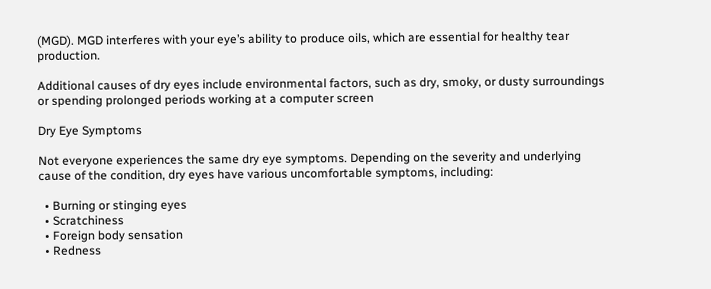(MGD). MGD interferes with your eye’s ability to produce oils, which are essential for healthy tear production.

Additional causes of dry eyes include environmental factors, such as dry, smoky, or dusty surroundings or spending prolonged periods working at a computer screen

Dry Eye Symptoms

Not everyone experiences the same dry eye symptoms. Depending on the severity and underlying cause of the condition, dry eyes have various uncomfortable symptoms, including:

  • Burning or stinging eyes
  • Scratchiness
  • Foreign body sensation
  • Redness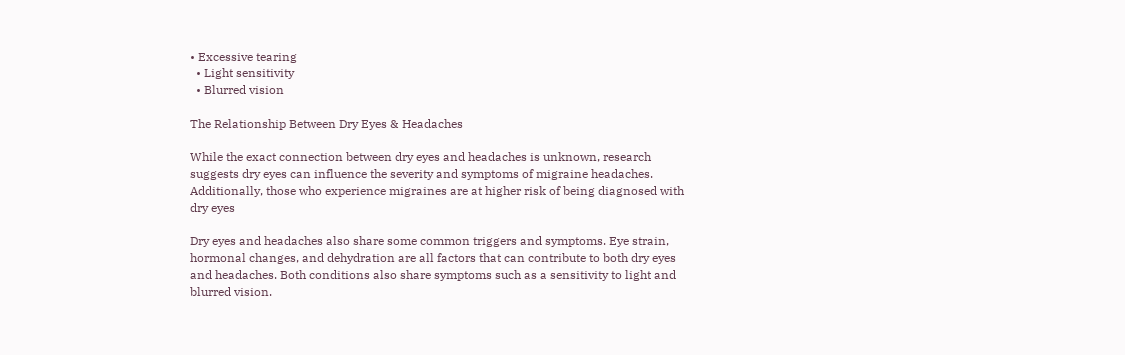• Excessive tearing
  • Light sensitivity
  • Blurred vision

The Relationship Between Dry Eyes & Headaches

While the exact connection between dry eyes and headaches is unknown, research suggests dry eyes can influence the severity and symptoms of migraine headaches. Additionally, those who experience migraines are at higher risk of being diagnosed with dry eyes

Dry eyes and headaches also share some common triggers and symptoms. Eye strain, hormonal changes, and dehydration are all factors that can contribute to both dry eyes and headaches. Both conditions also share symptoms such as a sensitivity to light and blurred vision.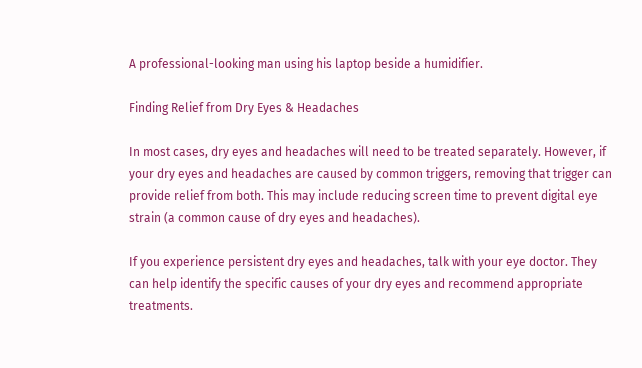A professional-looking man using his laptop beside a humidifier.

Finding Relief from Dry Eyes & Headaches

In most cases, dry eyes and headaches will need to be treated separately. However, if your dry eyes and headaches are caused by common triggers, removing that trigger can provide relief from both. This may include reducing screen time to prevent digital eye strain (a common cause of dry eyes and headaches).

If you experience persistent dry eyes and headaches, talk with your eye doctor. They can help identify the specific causes of your dry eyes and recommend appropriate treatments.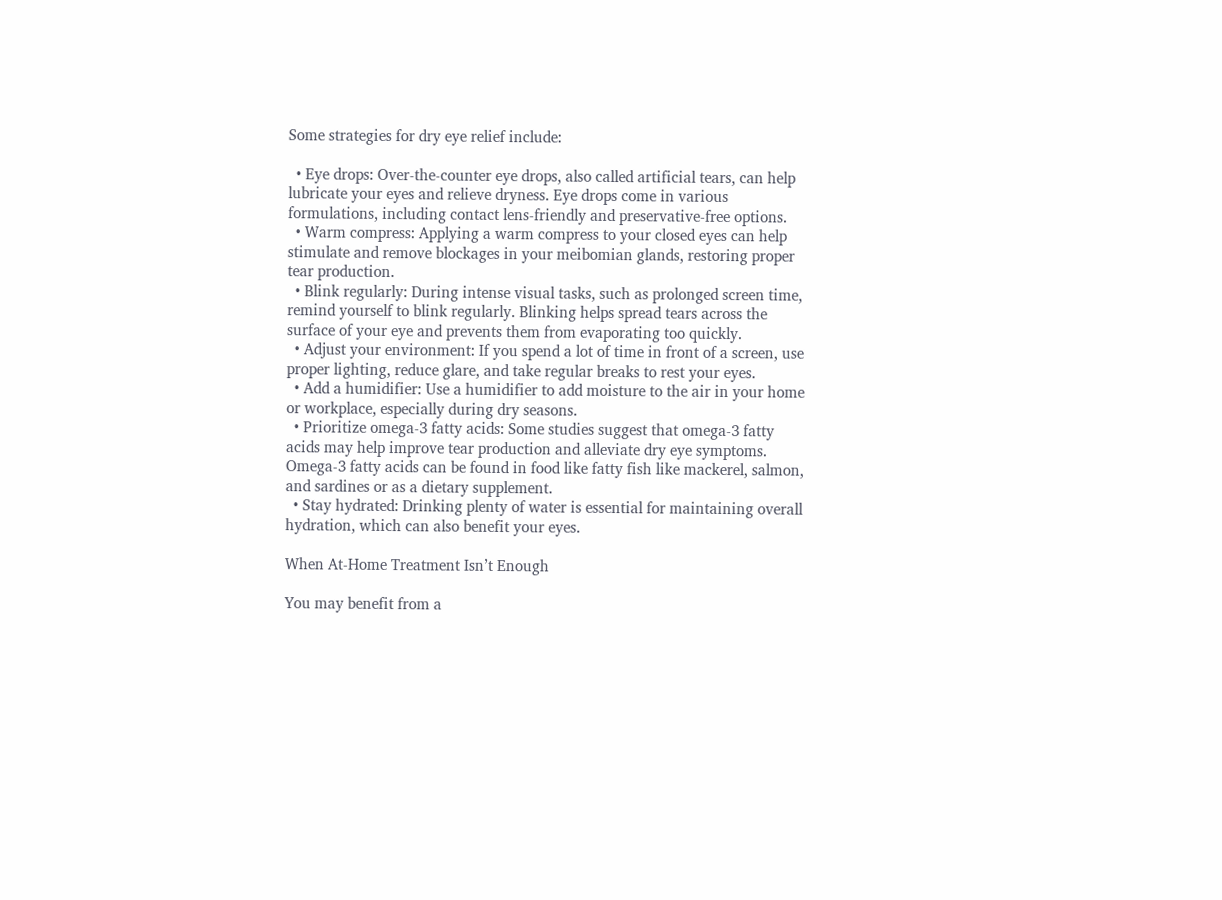Some strategies for dry eye relief include:

  • Eye drops: Over-the-counter eye drops, also called artificial tears, can help lubricate your eyes and relieve dryness. Eye drops come in various formulations, including contact lens-friendly and preservative-free options.
  • Warm compress: Applying a warm compress to your closed eyes can help stimulate and remove blockages in your meibomian glands, restoring proper tear production.
  • Blink regularly: During intense visual tasks, such as prolonged screen time, remind yourself to blink regularly. Blinking helps spread tears across the surface of your eye and prevents them from evaporating too quickly.
  • Adjust your environment: If you spend a lot of time in front of a screen, use proper lighting, reduce glare, and take regular breaks to rest your eyes.
  • Add a humidifier: Use a humidifier to add moisture to the air in your home or workplace, especially during dry seasons.
  • Prioritize omega-3 fatty acids: Some studies suggest that omega-3 fatty acids may help improve tear production and alleviate dry eye symptoms. Omega-3 fatty acids can be found in food like fatty fish like mackerel, salmon, and sardines or as a dietary supplement.
  • Stay hydrated: Drinking plenty of water is essential for maintaining overall hydration, which can also benefit your eyes.

When At-Home Treatment Isn’t Enough

You may benefit from a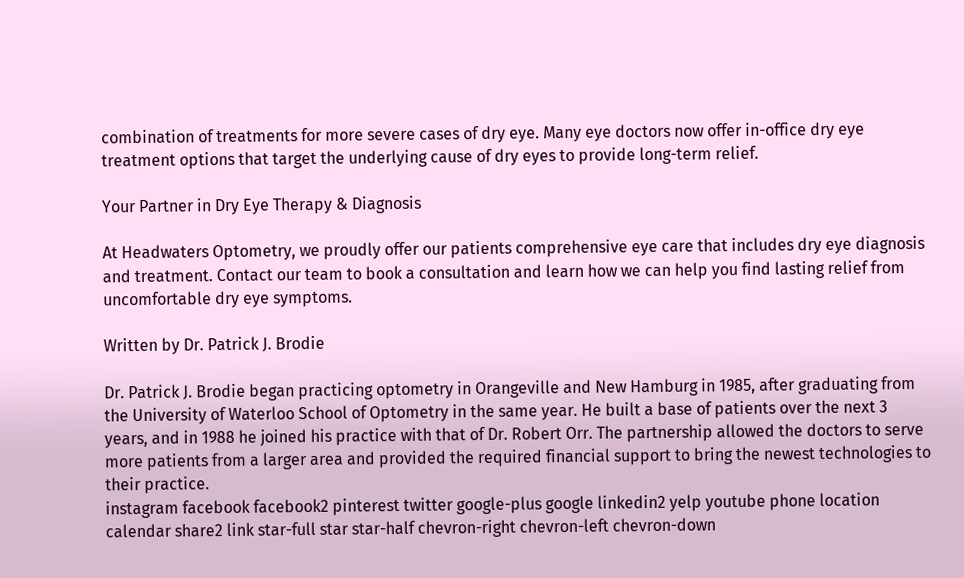combination of treatments for more severe cases of dry eye. Many eye doctors now offer in-office dry eye treatment options that target the underlying cause of dry eyes to provide long-term relief.

Your Partner in Dry Eye Therapy & Diagnosis

At Headwaters Optometry, we proudly offer our patients comprehensive eye care that includes dry eye diagnosis and treatment. Contact our team to book a consultation and learn how we can help you find lasting relief from uncomfortable dry eye symptoms.

Written by Dr. Patrick J. Brodie

Dr. Patrick J. Brodie began practicing optometry in Orangeville and New Hamburg in 1985, after graduating from the University of Waterloo School of Optometry in the same year. He built a base of patients over the next 3 years, and in 1988 he joined his practice with that of Dr. Robert Orr. The partnership allowed the doctors to serve more patients from a larger area and provided the required financial support to bring the newest technologies to their practice.
instagram facebook facebook2 pinterest twitter google-plus google linkedin2 yelp youtube phone location calendar share2 link star-full star star-half chevron-right chevron-left chevron-down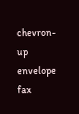chevron-up envelope fax